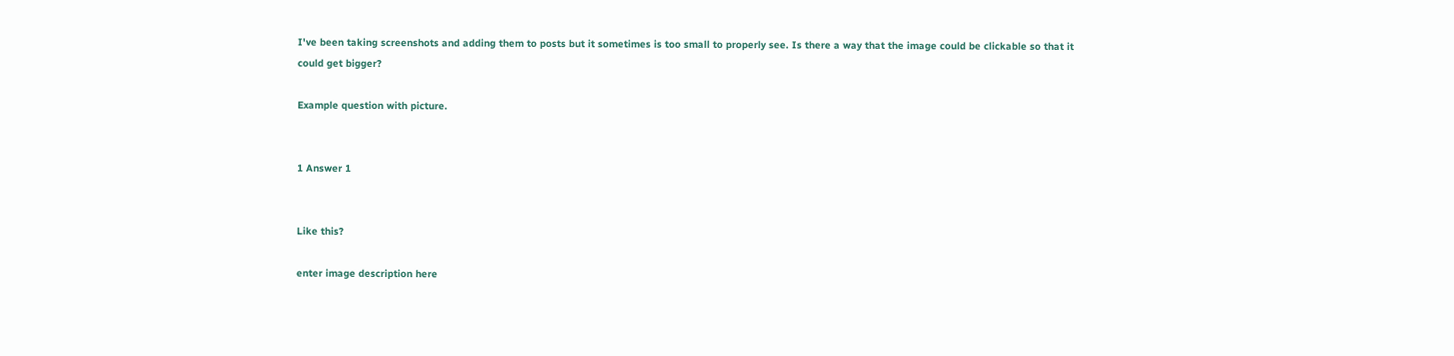I've been taking screenshots and adding them to posts but it sometimes is too small to properly see. Is there a way that the image could be clickable so that it could get bigger?

Example question with picture.


1 Answer 1


Like this?

enter image description here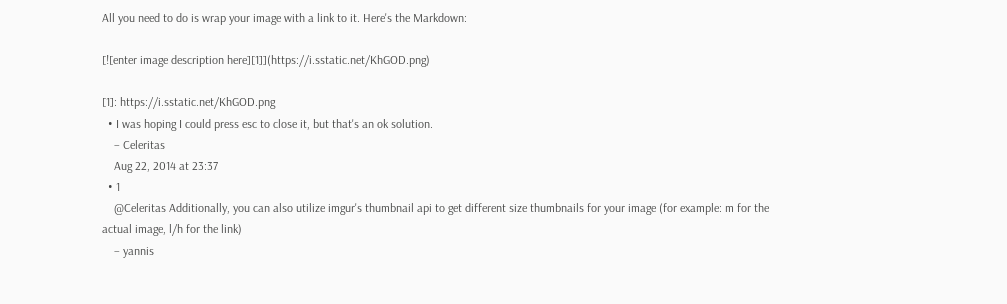All you need to do is wrap your image with a link to it. Here's the Markdown:

[![enter image description here][1]](https://i.sstatic.net/KhGOD.png)

[1]: https://i.sstatic.net/KhGOD.png
  • I was hoping I could press esc to close it, but that's an ok solution.
    – Celeritas
    Aug 22, 2014 at 23:37
  • 1
    @Celeritas Additionally, you can also utilize imgur's thumbnail api to get different size thumbnails for your image (for example: m for the actual image, l/h for the link)
    – yannis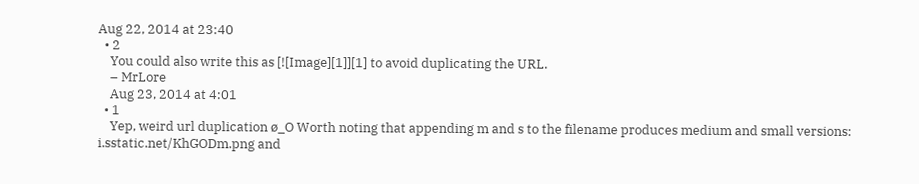Aug 22, 2014 at 23:40
  • 2
    You could also write this as [![Image][1]][1] to avoid duplicating the URL.
    – MrLore
    Aug 23, 2014 at 4:01
  • 1
    Yep, weird url duplication ø_O Worth noting that appending m and s to the filename produces medium and small versions: i.sstatic.net/KhGODm.png and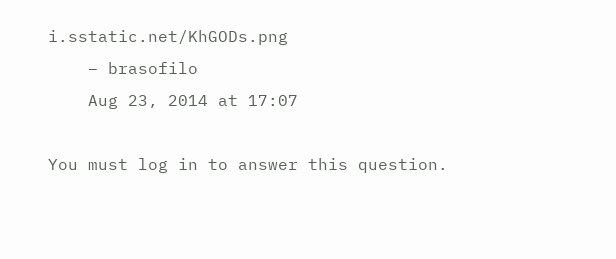i.sstatic.net/KhGODs.png
    – brasofilo
    Aug 23, 2014 at 17:07

You must log in to answer this question.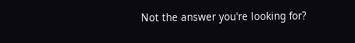Not the answer you're looking for?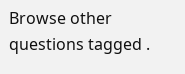Browse other questions tagged .